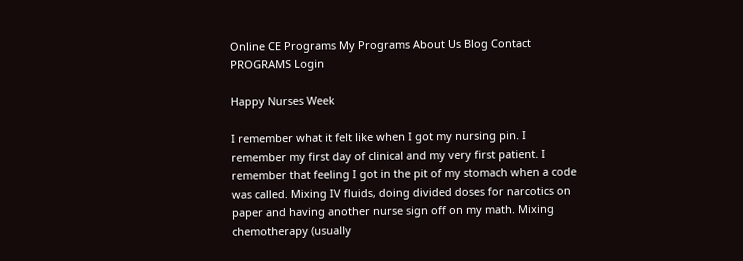Online CE Programs My Programs About Us Blog Contact PROGRAMS Login

Happy Nurses Week

I remember what it felt like when I got my nursing pin. I remember my first day of clinical and my very first patient. I remember that feeling I got in the pit of my stomach when a code was called. Mixing IV fluids, doing divided doses for narcotics on paper and having another nurse sign off on my math. Mixing chemotherapy (usually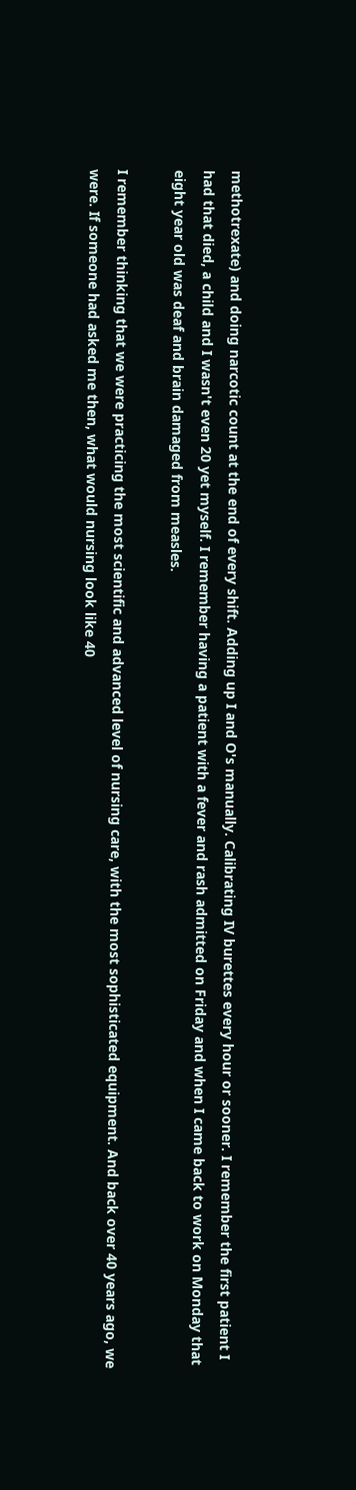methotrexate) and doing narcotic count at the end of every shift. Adding up I and O's manually. Calibrating IV burettes every hour or sooner. I remember the first patient I had that died, a child and I wasn't even 20 yet myself. I remember having a patient with a fever and rash admitted on Friday and when I came back to work on Monday that eight year old was deaf and brain damaged from measles.

I remember thinking that we were practicing the most scientific and advanced level of nursing care, with the most sophisticated equipment. And back over 40 years ago, we were. If someone had asked me then, what would nursing look like 40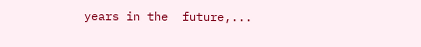years in the  future,...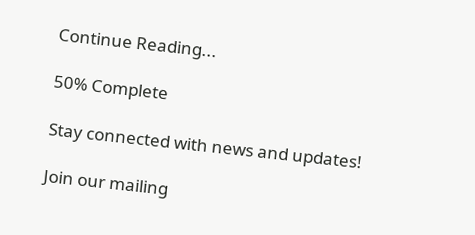Continue Reading...

50% Complete

Stay connected with news and updates!

Join our mailing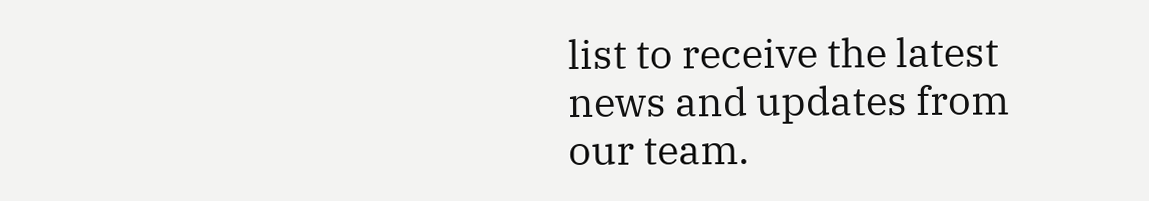list to receive the latest news and updates from our team.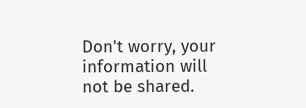Don't worry, your information will not be shared.